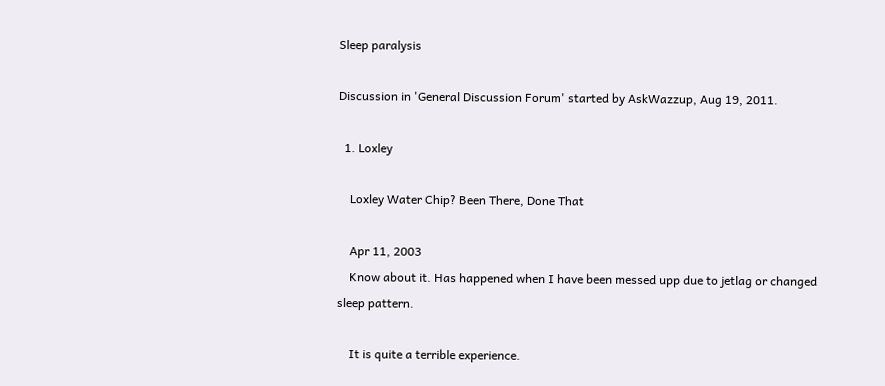Sleep paralysis

Discussion in 'General Discussion Forum' started by AskWazzup, Aug 19, 2011.

  1. Loxley

    Loxley Water Chip? Been There, Done That

    Apr 11, 2003
    Know about it. Has happened when I have been messed upp due to jetlag or changed sleep pattern.

    It is quite a terrible experience.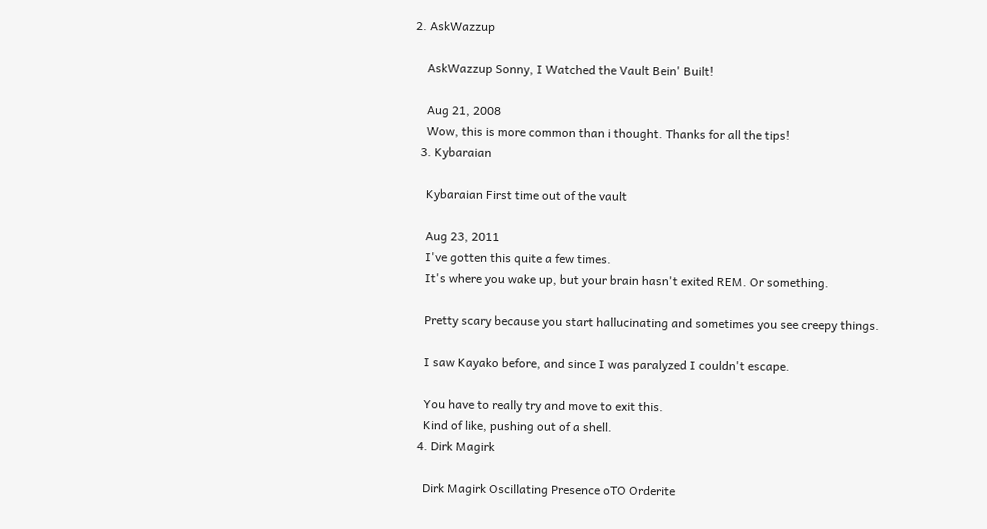2. AskWazzup

    AskWazzup Sonny, I Watched the Vault Bein' Built!

    Aug 21, 2008
    Wow, this is more common than i thought. Thanks for all the tips!
  3. Kybaraian

    Kybaraian First time out of the vault

    Aug 23, 2011
    I've gotten this quite a few times.
    It's where you wake up, but your brain hasn't exited REM. Or something.

    Pretty scary because you start hallucinating and sometimes you see creepy things.

    I saw Kayako before, and since I was paralyzed I couldn't escape.

    You have to really try and move to exit this.
    Kind of like, pushing out of a shell.
  4. Dirk Magirk

    Dirk Magirk Oscillating Presence oTO Orderite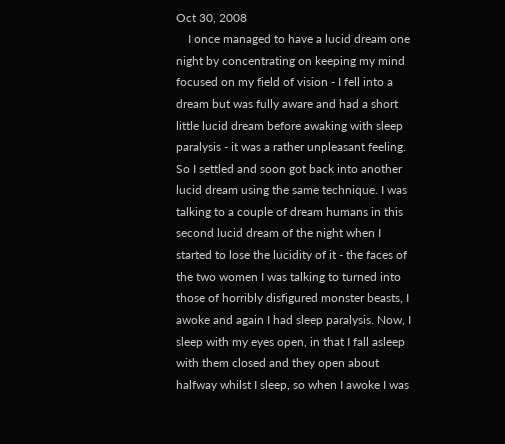Oct 30, 2008
    I once managed to have a lucid dream one night by concentrating on keeping my mind focused on my field of vision - I fell into a dream but was fully aware and had a short little lucid dream before awaking with sleep paralysis - it was a rather unpleasant feeling. So I settled and soon got back into another lucid dream using the same technique. I was talking to a couple of dream humans in this second lucid dream of the night when I started to lose the lucidity of it - the faces of the two women I was talking to turned into those of horribly disfigured monster beasts, I awoke and again I had sleep paralysis. Now, I sleep with my eyes open, in that I fall asleep with them closed and they open about halfway whilst I sleep, so when I awoke I was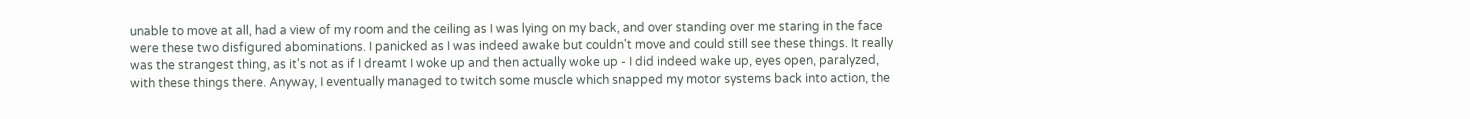unable to move at all, had a view of my room and the ceiling as I was lying on my back, and over standing over me staring in the face were these two disfigured abominations. I panicked as I was indeed awake but couldn't move and could still see these things. It really was the strangest thing, as it's not as if I dreamt I woke up and then actually woke up - I did indeed wake up, eyes open, paralyzed, with these things there. Anyway, I eventually managed to twitch some muscle which snapped my motor systems back into action, the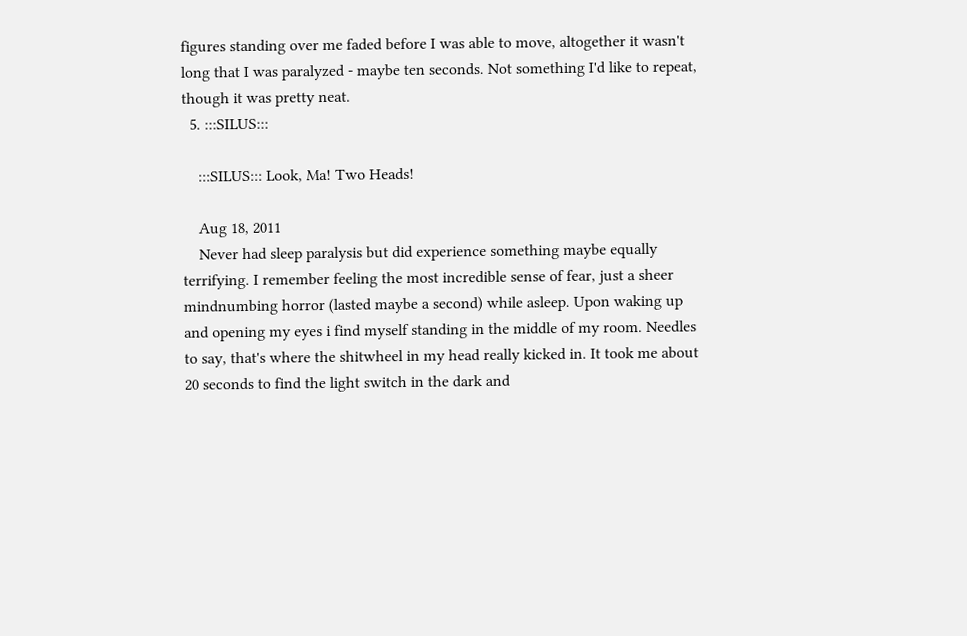figures standing over me faded before I was able to move, altogether it wasn't long that I was paralyzed - maybe ten seconds. Not something I'd like to repeat, though it was pretty neat.
  5. :::SILUS:::

    :::SILUS::: Look, Ma! Two Heads!

    Aug 18, 2011
    Never had sleep paralysis but did experience something maybe equally terrifying. I remember feeling the most incredible sense of fear, just a sheer mindnumbing horror (lasted maybe a second) while asleep. Upon waking up and opening my eyes i find myself standing in the middle of my room. Needles to say, that's where the shitwheel in my head really kicked in. It took me about 20 seconds to find the light switch in the dark and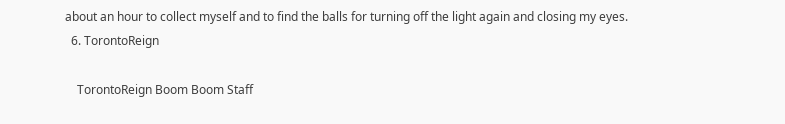about an hour to collect myself and to find the balls for turning off the light again and closing my eyes.
  6. TorontoReign

    TorontoReign Boom Boom Staff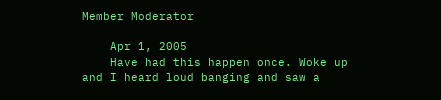Member Moderator

    Apr 1, 2005
    Have had this happen once. Woke up and I heard loud banging and saw a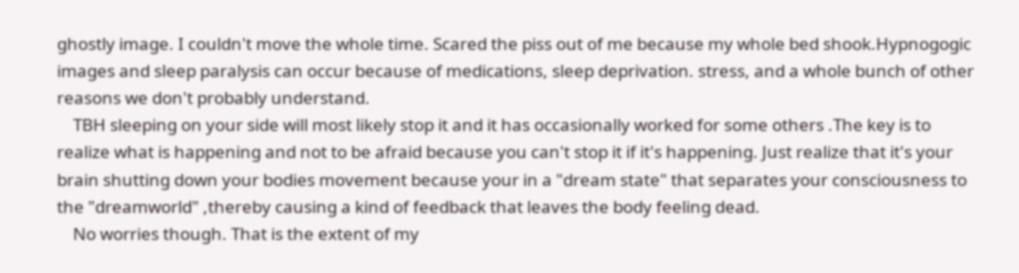ghostly image. I couldn't move the whole time. Scared the piss out of me because my whole bed shook.Hypnogogic images and sleep paralysis can occur because of medications, sleep deprivation. stress, and a whole bunch of other reasons we don't probably understand.
    TBH sleeping on your side will most likely stop it and it has occasionally worked for some others .The key is to realize what is happening and not to be afraid because you can't stop it if it's happening. Just realize that it's your brain shutting down your bodies movement because your in a "dream state" that separates your consciousness to the "dreamworld" ,thereby causing a kind of feedback that leaves the body feeling dead.
    No worries though. That is the extent of my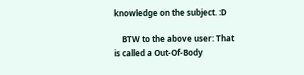knowledge on the subject. :D

    BTW to the above user: That is called a Out-Of-Body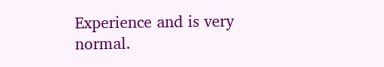Experience and is very normal.